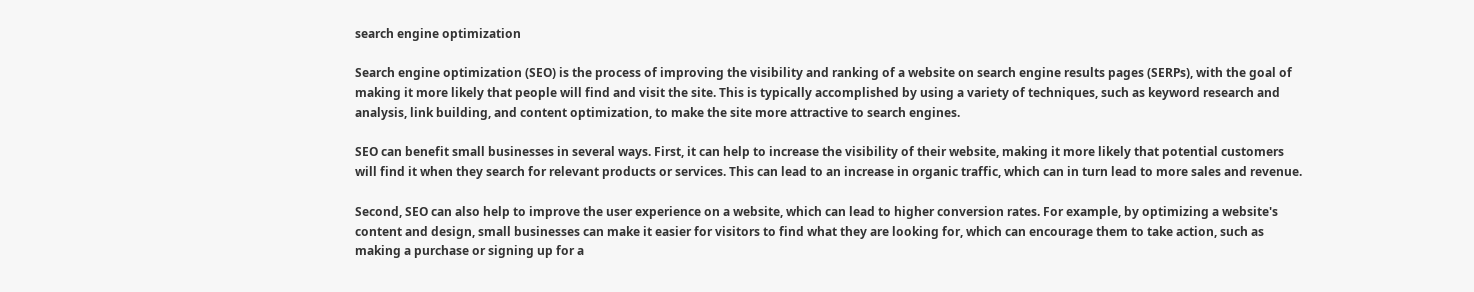search engine optimization

Search engine optimization (SEO) is the process of improving the visibility and ranking of a website on search engine results pages (SERPs), with the goal of making it more likely that people will find and visit the site. This is typically accomplished by using a variety of techniques, such as keyword research and analysis, link building, and content optimization, to make the site more attractive to search engines.

SEO can benefit small businesses in several ways. First, it can help to increase the visibility of their website, making it more likely that potential customers will find it when they search for relevant products or services. This can lead to an increase in organic traffic, which can in turn lead to more sales and revenue.

Second, SEO can also help to improve the user experience on a website, which can lead to higher conversion rates. For example, by optimizing a website's content and design, small businesses can make it easier for visitors to find what they are looking for, which can encourage them to take action, such as making a purchase or signing up for a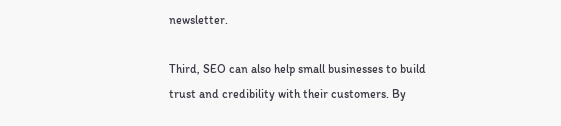newsletter.

Third, SEO can also help small businesses to build trust and credibility with their customers. By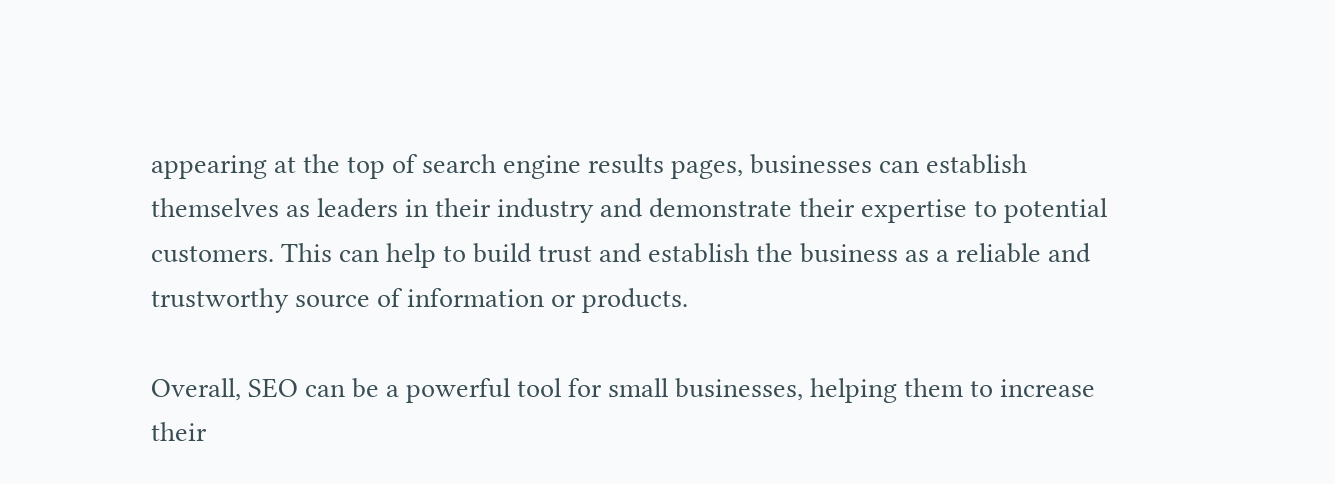appearing at the top of search engine results pages, businesses can establish themselves as leaders in their industry and demonstrate their expertise to potential customers. This can help to build trust and establish the business as a reliable and trustworthy source of information or products.

Overall, SEO can be a powerful tool for small businesses, helping them to increase their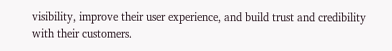visibility, improve their user experience, and build trust and credibility with their customers.